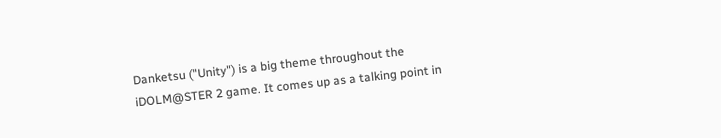Danketsu ("Unity") is a big theme throughout the iDOLM@STER 2 game. It comes up as a talking point in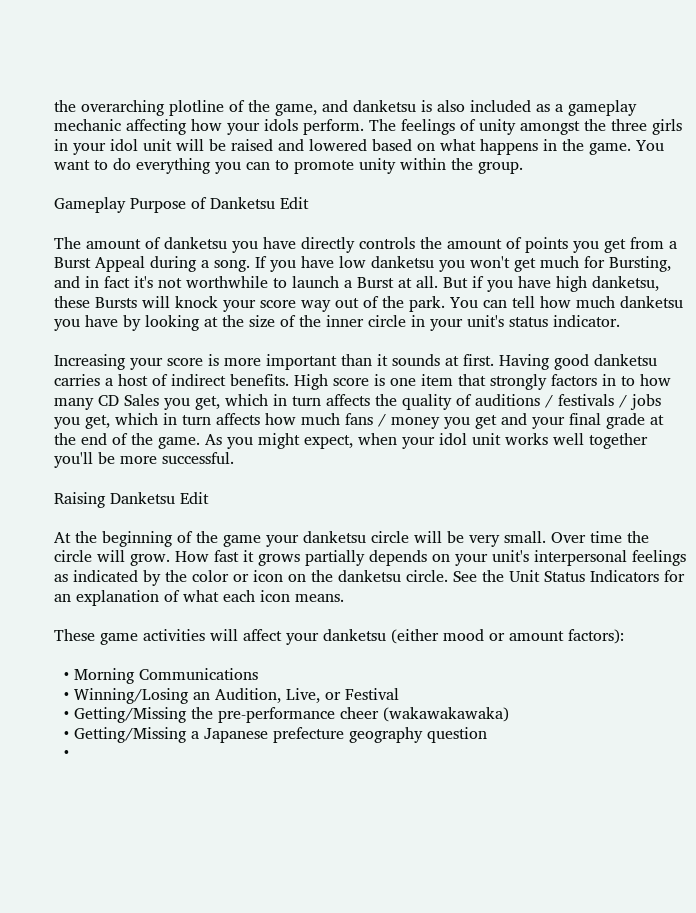the overarching plotline of the game, and danketsu is also included as a gameplay mechanic affecting how your idols perform. The feelings of unity amongst the three girls in your idol unit will be raised and lowered based on what happens in the game. You want to do everything you can to promote unity within the group.

Gameplay Purpose of Danketsu Edit

The amount of danketsu you have directly controls the amount of points you get from a Burst Appeal during a song. If you have low danketsu you won't get much for Bursting, and in fact it's not worthwhile to launch a Burst at all. But if you have high danketsu, these Bursts will knock your score way out of the park. You can tell how much danketsu you have by looking at the size of the inner circle in your unit's status indicator.

Increasing your score is more important than it sounds at first. Having good danketsu carries a host of indirect benefits. High score is one item that strongly factors in to how many CD Sales you get, which in turn affects the quality of auditions / festivals / jobs you get, which in turn affects how much fans / money you get and your final grade at the end of the game. As you might expect, when your idol unit works well together you'll be more successful.

Raising Danketsu Edit

At the beginning of the game your danketsu circle will be very small. Over time the circle will grow. How fast it grows partially depends on your unit's interpersonal feelings as indicated by the color or icon on the danketsu circle. See the Unit Status Indicators for an explanation of what each icon means.

These game activities will affect your danketsu (either mood or amount factors):

  • Morning Communications
  • Winning/Losing an Audition, Live, or Festival
  • Getting/Missing the pre-performance cheer (wakawakawaka)
  • Getting/Missing a Japanese prefecture geography question
  •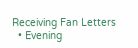Receiving Fan Letters
  • Evening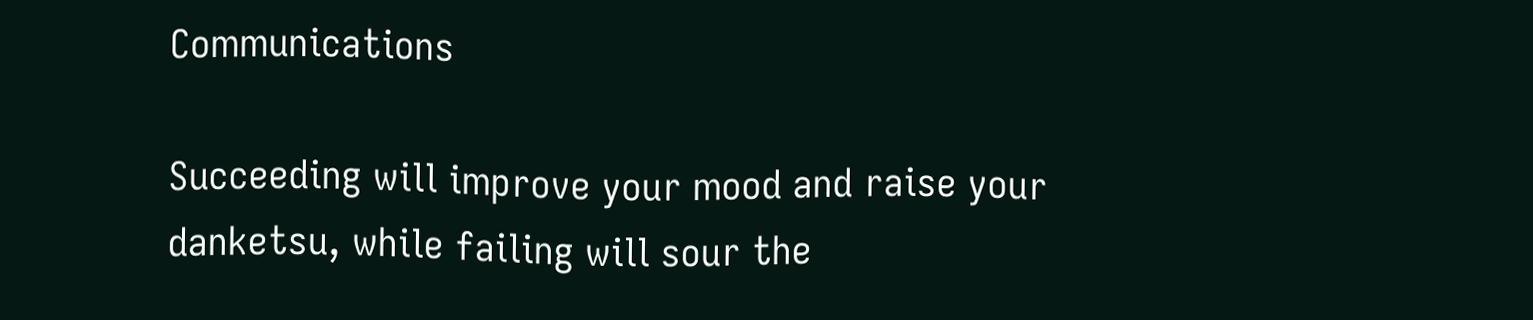Communications

Succeeding will improve your mood and raise your danketsu, while failing will sour the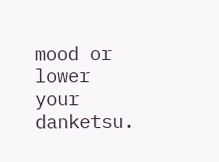mood or lower your danketsu.